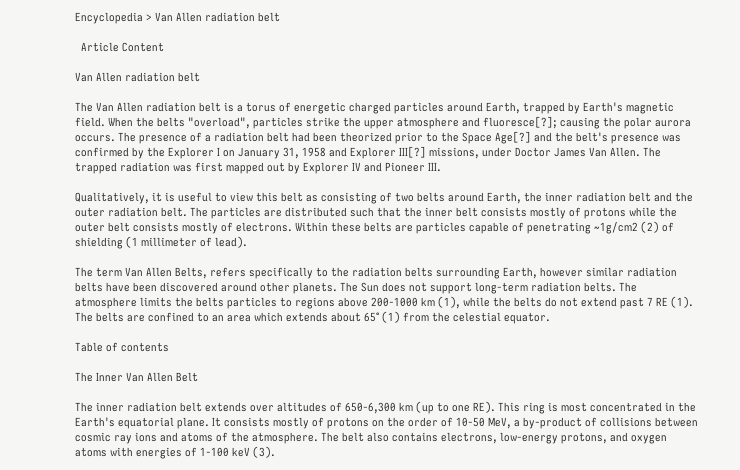Encyclopedia > Van Allen radiation belt

  Article Content

Van Allen radiation belt

The Van Allen radiation belt is a torus of energetic charged particles around Earth, trapped by Earth's magnetic field. When the belts "overload", particles strike the upper atmosphere and fluoresce[?]; causing the polar aurora occurs. The presence of a radiation belt had been theorized prior to the Space Age[?] and the belt's presence was confirmed by the Explorer I on January 31, 1958 and Explorer III[?] missions, under Doctor James Van Allen. The trapped radiation was first mapped out by Explorer IV and Pioneer III.

Qualitatively, it is useful to view this belt as consisting of two belts around Earth, the inner radiation belt and the outer radiation belt. The particles are distributed such that the inner belt consists mostly of protons while the outer belt consists mostly of electrons. Within these belts are particles capable of penetrating ~1g/cm2 (2) of shielding (1 millimeter of lead).

The term Van Allen Belts, refers specifically to the radiation belts surrounding Earth, however similar radiation belts have been discovered around other planets. The Sun does not support long-term radiation belts. The atmosphere limits the belts particles to regions above 200-1000 km (1), while the belts do not extend past 7 RE (1). The belts are confined to an area which extends about 65° (1) from the celestial equator.

Table of contents

The Inner Van Allen Belt

The inner radiation belt extends over altitudes of 650-6,300 km (up to one RE). This ring is most concentrated in the Earth's equatorial plane. It consists mostly of protons on the order of 10-50 MeV, a by-product of collisions between cosmic ray ions and atoms of the atmosphere. The belt also contains electrons, low-energy protons, and oxygen atoms with energies of 1-100 keV (3).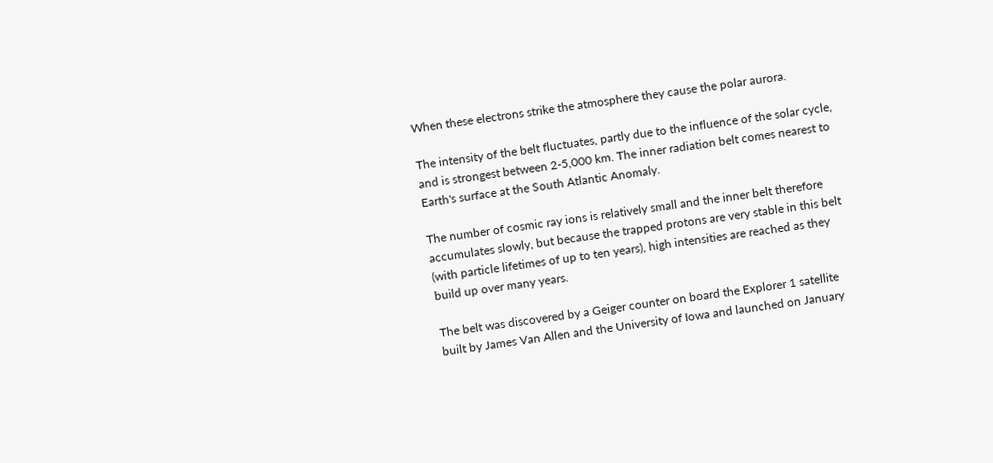When these electrons strike the atmosphere they cause the polar aurora.

The intensity of the belt fluctuates, partly due to the influence of the solar cycle, and is strongest between 2-5,000 km. The inner radiation belt comes nearest to Earth's surface at the South Atlantic Anomaly.

The number of cosmic ray ions is relatively small and the inner belt therefore accumulates slowly, but because the trapped protons are very stable in this belt (with particle lifetimes of up to ten years), high intensities are reached as they build up over many years.

The belt was discovered by a Geiger counter on board the Explorer 1 satellite built by James Van Allen and the University of Iowa and launched on January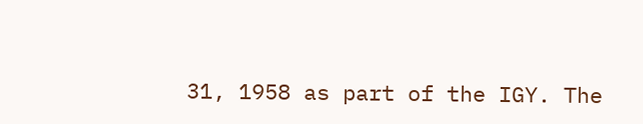31, 1958 as part of the IGY. The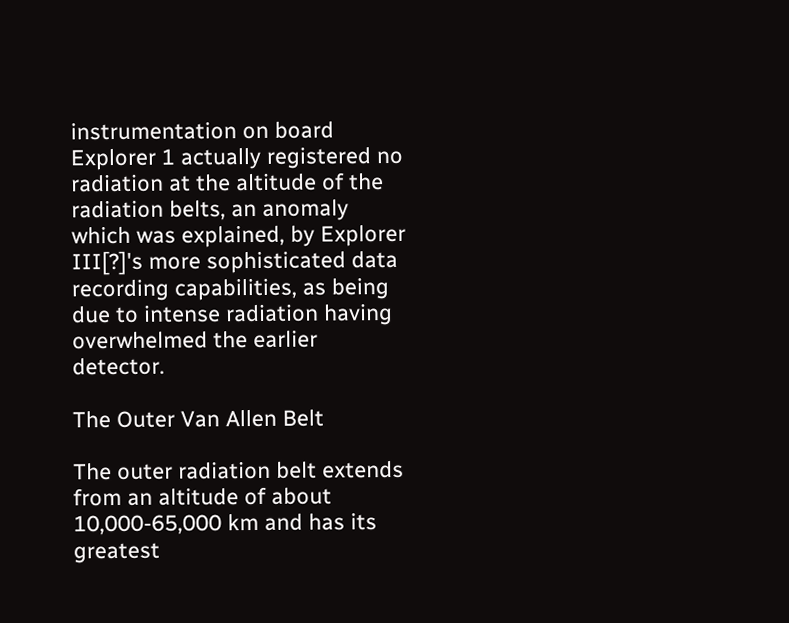instrumentation on board Explorer 1 actually registered no radiation at the altitude of the radiation belts, an anomaly which was explained, by Explorer III[?]'s more sophisticated data recording capabilities, as being due to intense radiation having overwhelmed the earlier detector.

The Outer Van Allen Belt

The outer radiation belt extends from an altitude of about 10,000-65,000 km and has its greatest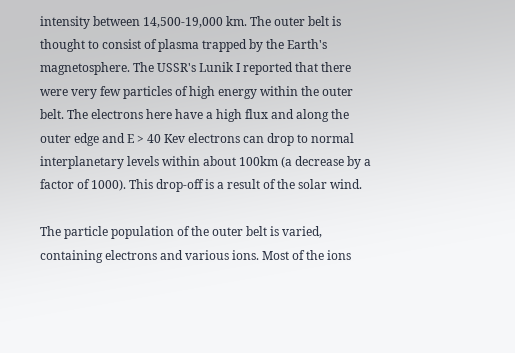intensity between 14,500-19,000 km. The outer belt is thought to consist of plasma trapped by the Earth's magnetosphere. The USSR's Lunik I reported that there were very few particles of high energy within the outer belt. The electrons here have a high flux and along the outer edge and E > 40 Kev electrons can drop to normal interplanetary levels within about 100km (a decrease by a factor of 1000). This drop-off is a result of the solar wind.

The particle population of the outer belt is varied, containing electrons and various ions. Most of the ions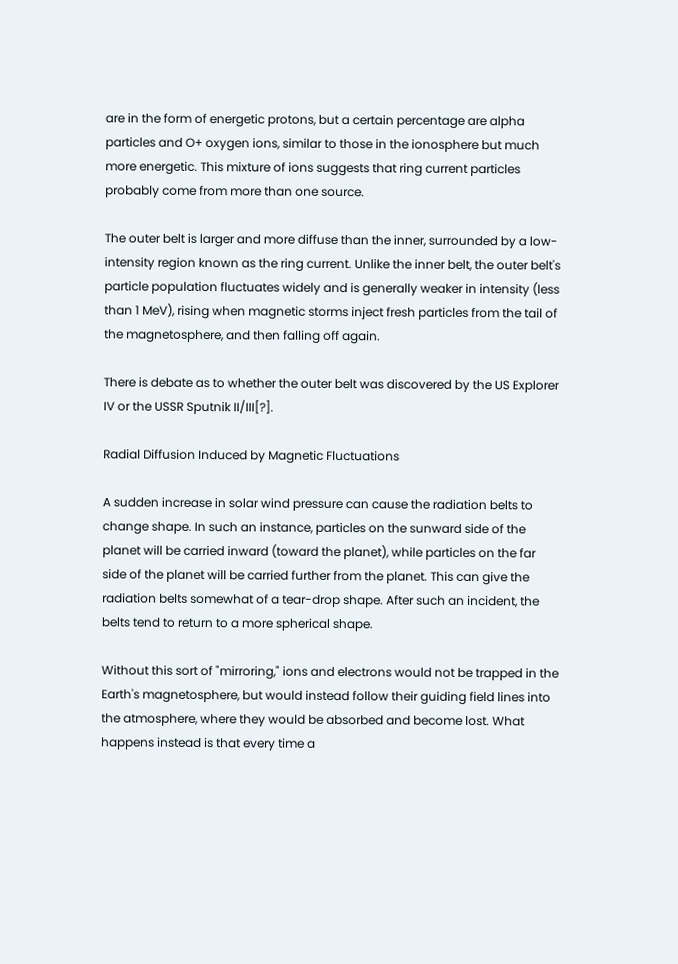are in the form of energetic protons, but a certain percentage are alpha particles and O+ oxygen ions, similar to those in the ionosphere but much more energetic. This mixture of ions suggests that ring current particles probably come from more than one source.

The outer belt is larger and more diffuse than the inner, surrounded by a low-intensity region known as the ring current. Unlike the inner belt, the outer belt's particle population fluctuates widely and is generally weaker in intensity (less than 1 MeV), rising when magnetic storms inject fresh particles from the tail of the magnetosphere, and then falling off again.

There is debate as to whether the outer belt was discovered by the US Explorer IV or the USSR Sputnik II/III[?].

Radial Diffusion Induced by Magnetic Fluctuations

A sudden increase in solar wind pressure can cause the radiation belts to change shape. In such an instance, particles on the sunward side of the planet will be carried inward (toward the planet), while particles on the far side of the planet will be carried further from the planet. This can give the radiation belts somewhat of a tear-drop shape. After such an incident, the belts tend to return to a more spherical shape.

Without this sort of "mirroring," ions and electrons would not be trapped in the Earth's magnetosphere, but would instead follow their guiding field lines into the atmosphere, where they would be absorbed and become lost. What happens instead is that every time a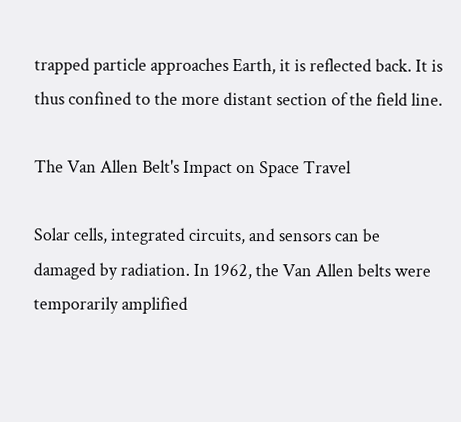trapped particle approaches Earth, it is reflected back. It is thus confined to the more distant section of the field line.

The Van Allen Belt's Impact on Space Travel

Solar cells, integrated circuits, and sensors can be damaged by radiation. In 1962, the Van Allen belts were temporarily amplified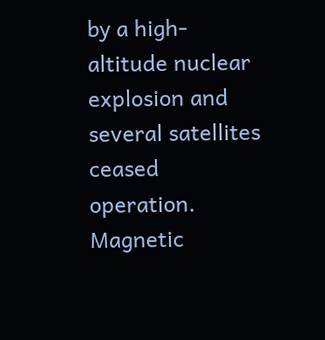by a high-altitude nuclear explosion and several satellites ceased operation. Magnetic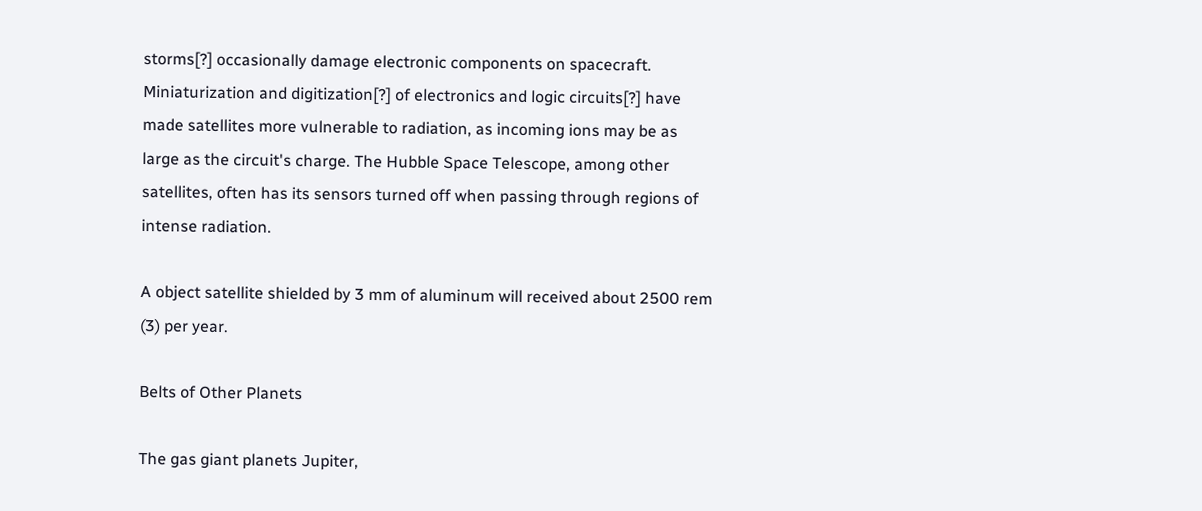storms[?] occasionally damage electronic components on spacecraft. Miniaturization and digitization[?] of electronics and logic circuits[?] have made satellites more vulnerable to radiation, as incoming ions may be as large as the circuit's charge. The Hubble Space Telescope, among other satellites, often has its sensors turned off when passing through regions of intense radiation.

A object satellite shielded by 3 mm of aluminum will received about 2500 rem (3) per year.

Belts of Other Planets

The gas giant planets Jupiter,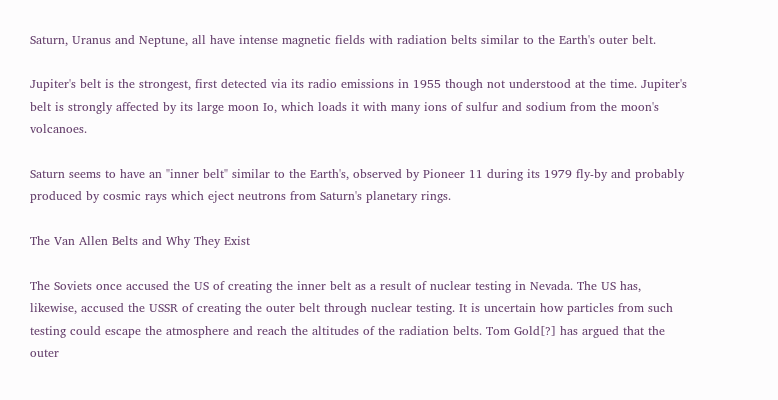Saturn, Uranus and Neptune, all have intense magnetic fields with radiation belts similar to the Earth's outer belt.

Jupiter's belt is the strongest, first detected via its radio emissions in 1955 though not understood at the time. Jupiter's belt is strongly affected by its large moon Io, which loads it with many ions of sulfur and sodium from the moon's volcanoes.

Saturn seems to have an "inner belt" similar to the Earth's, observed by Pioneer 11 during its 1979 fly-by and probably produced by cosmic rays which eject neutrons from Saturn's planetary rings.

The Van Allen Belts and Why They Exist

The Soviets once accused the US of creating the inner belt as a result of nuclear testing in Nevada. The US has, likewise, accused the USSR of creating the outer belt through nuclear testing. It is uncertain how particles from such testing could escape the atmosphere and reach the altitudes of the radiation belts. Tom Gold[?] has argued that the outer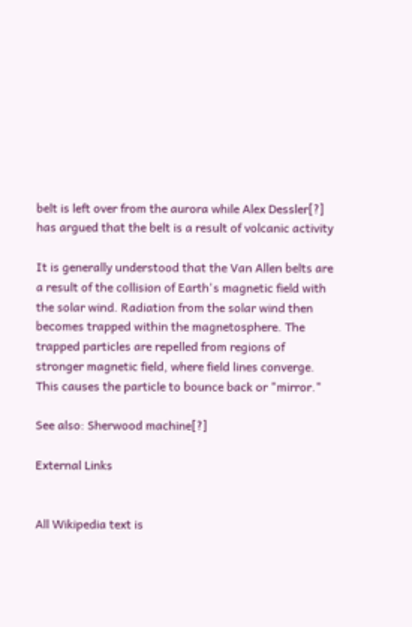belt is left over from the aurora while Alex Dessler[?] has argued that the belt is a result of volcanic activity

It is generally understood that the Van Allen belts are a result of the collision of Earth's magnetic field with the solar wind. Radiation from the solar wind then becomes trapped within the magnetosphere. The trapped particles are repelled from regions of stronger magnetic field, where field lines converge. This causes the particle to bounce back or "mirror."

See also: Sherwood machine[?]

External Links


All Wikipedia text is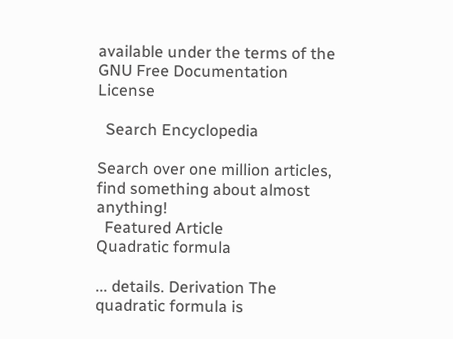available under the terms of the GNU Free Documentation License

  Search Encyclopedia

Search over one million articles, find something about almost anything!
  Featured Article
Quadratic formula

... details. Derivation The quadratic formula is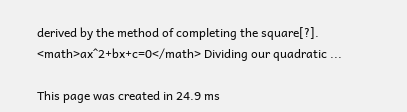derived by the method of completing the square[?]. <math>ax^2+bx+c=0</math> Dividing our quadratic ...

This page was created in 24.9 ms